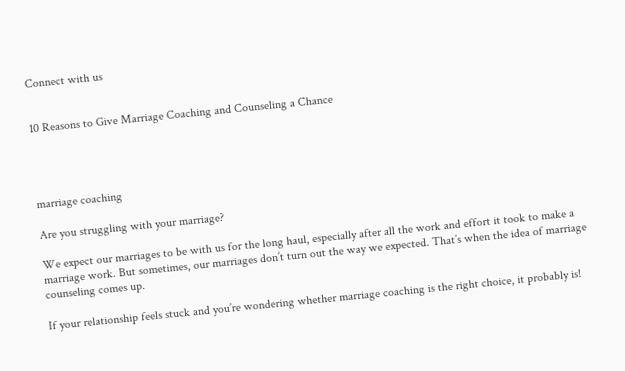Connect with us


10 Reasons to Give Marriage Coaching and Counseling a Chance




marriage coaching

Are you struggling with your marriage?

We expect our marriages to be with us for the long haul, especially after all the work and effort it took to make a marriage work. But sometimes, our marriages don’t turn out the way we expected. That’s when the idea of marriage counseling comes up.

If your relationship feels stuck and you’re wondering whether marriage coaching is the right choice, it probably is!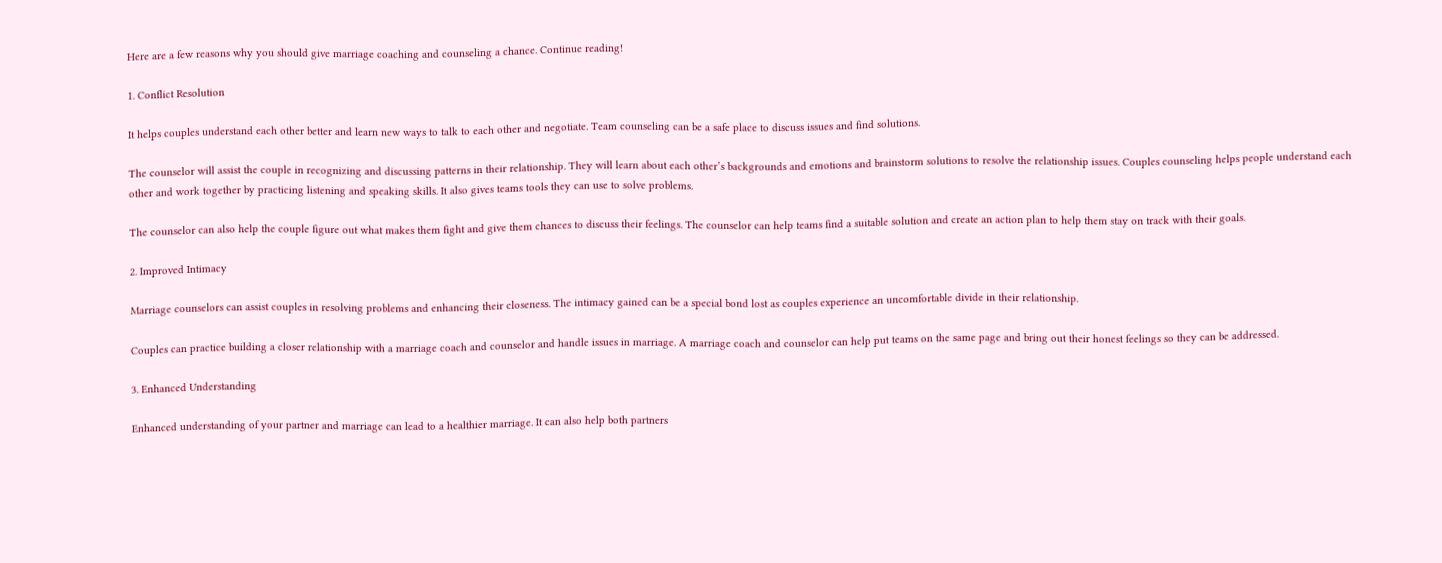Here are a few reasons why you should give marriage coaching and counseling a chance. Continue reading!

1. Conflict Resolution

It helps couples understand each other better and learn new ways to talk to each other and negotiate. Team counseling can be a safe place to discuss issues and find solutions.

The counselor will assist the couple in recognizing and discussing patterns in their relationship. They will learn about each other’s backgrounds and emotions and brainstorm solutions to resolve the relationship issues. Couples counseling helps people understand each other and work together by practicing listening and speaking skills. It also gives teams tools they can use to solve problems.

The counselor can also help the couple figure out what makes them fight and give them chances to discuss their feelings. The counselor can help teams find a suitable solution and create an action plan to help them stay on track with their goals.

2. Improved Intimacy

Marriage counselors can assist couples in resolving problems and enhancing their closeness. The intimacy gained can be a special bond lost as couples experience an uncomfortable divide in their relationship.

Couples can practice building a closer relationship with a marriage coach and counselor and handle issues in marriage. A marriage coach and counselor can help put teams on the same page and bring out their honest feelings so they can be addressed.

3. Enhanced Understanding

Enhanced understanding of your partner and marriage can lead to a healthier marriage. It can also help both partners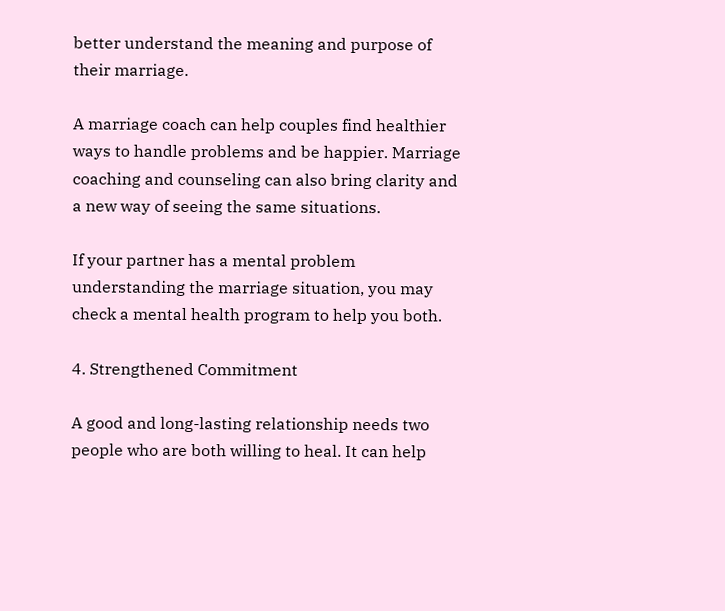better understand the meaning and purpose of their marriage.

A marriage coach can help couples find healthier ways to handle problems and be happier. Marriage coaching and counseling can also bring clarity and a new way of seeing the same situations.

If your partner has a mental problem understanding the marriage situation, you may check a mental health program to help you both.

4. Strengthened Commitment

A good and long-lasting relationship needs two people who are both willing to heal. It can help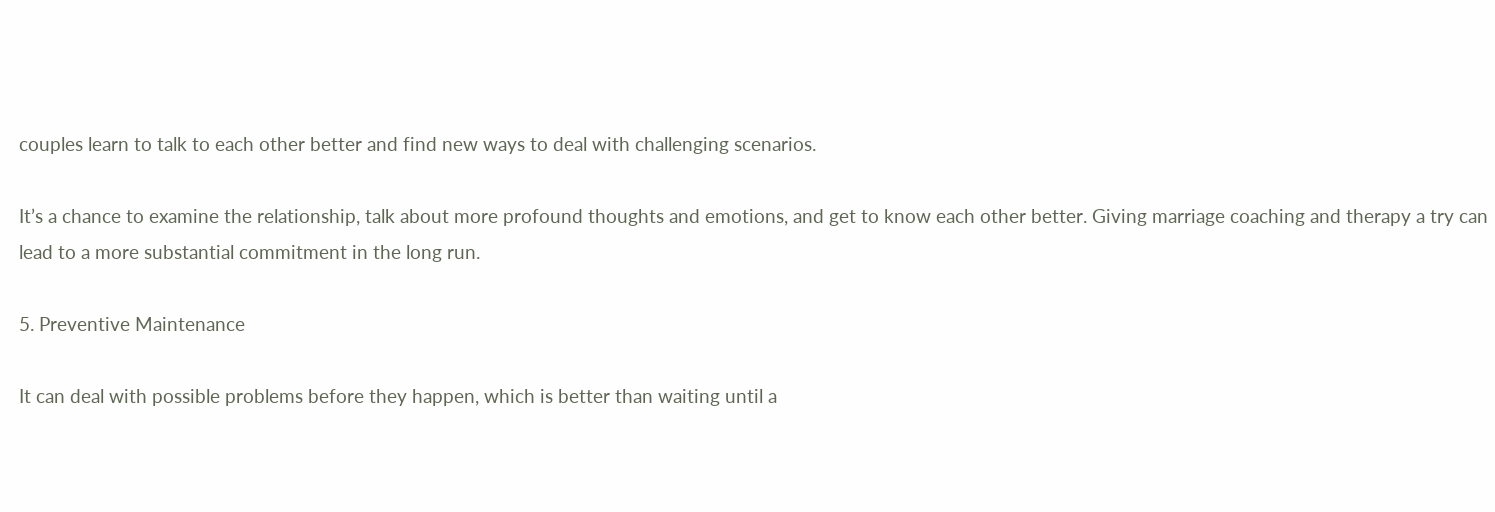couples learn to talk to each other better and find new ways to deal with challenging scenarios.

It’s a chance to examine the relationship, talk about more profound thoughts and emotions, and get to know each other better. Giving marriage coaching and therapy a try can lead to a more substantial commitment in the long run.

5. Preventive Maintenance

It can deal with possible problems before they happen, which is better than waiting until a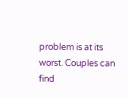problem is at its worst. Couples can find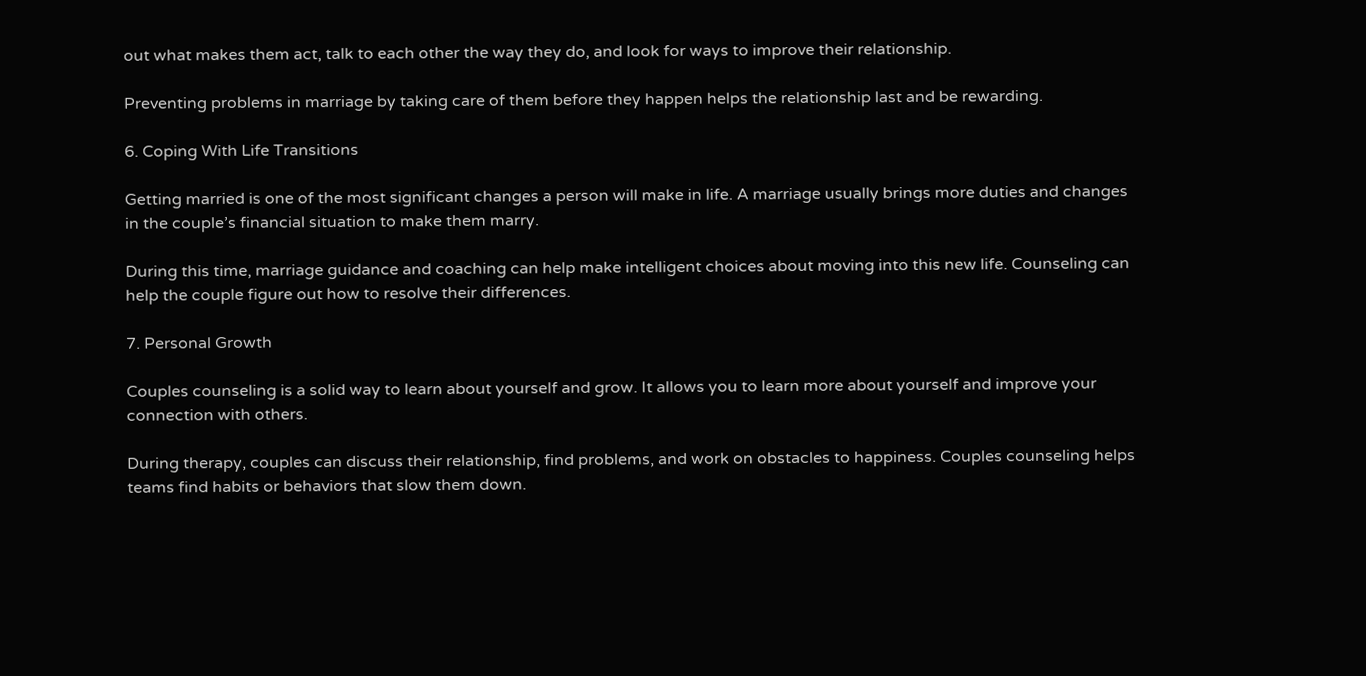out what makes them act, talk to each other the way they do, and look for ways to improve their relationship.

Preventing problems in marriage by taking care of them before they happen helps the relationship last and be rewarding.

6. Coping With Life Transitions

Getting married is one of the most significant changes a person will make in life. A marriage usually brings more duties and changes in the couple’s financial situation to make them marry.

During this time, marriage guidance and coaching can help make intelligent choices about moving into this new life. Counseling can help the couple figure out how to resolve their differences.

7. Personal Growth

Couples counseling is a solid way to learn about yourself and grow. It allows you to learn more about yourself and improve your connection with others.

During therapy, couples can discuss their relationship, find problems, and work on obstacles to happiness. Couples counseling helps teams find habits or behaviors that slow them down.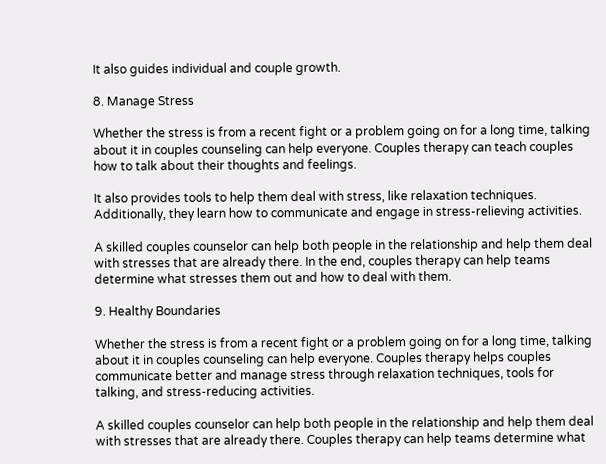It also guides individual and couple growth.

8. Manage Stress

Whether the stress is from a recent fight or a problem going on for a long time, talking about it in couples counseling can help everyone. Couples therapy can teach couples how to talk about their thoughts and feelings.

It also provides tools to help them deal with stress, like relaxation techniques. Additionally, they learn how to communicate and engage in stress-relieving activities.

A skilled couples counselor can help both people in the relationship and help them deal with stresses that are already there. In the end, couples therapy can help teams determine what stresses them out and how to deal with them.

9. Healthy Boundaries

Whether the stress is from a recent fight or a problem going on for a long time, talking about it in couples counseling can help everyone. Couples therapy helps couples communicate better and manage stress through relaxation techniques, tools for talking, and stress-reducing activities.

A skilled couples counselor can help both people in the relationship and help them deal with stresses that are already there. Couples therapy can help teams determine what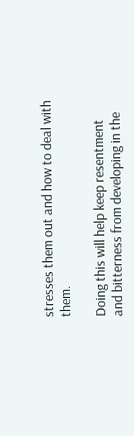stresses them out and how to deal with them.

Doing this will help keep resentment and bitterness from developing in the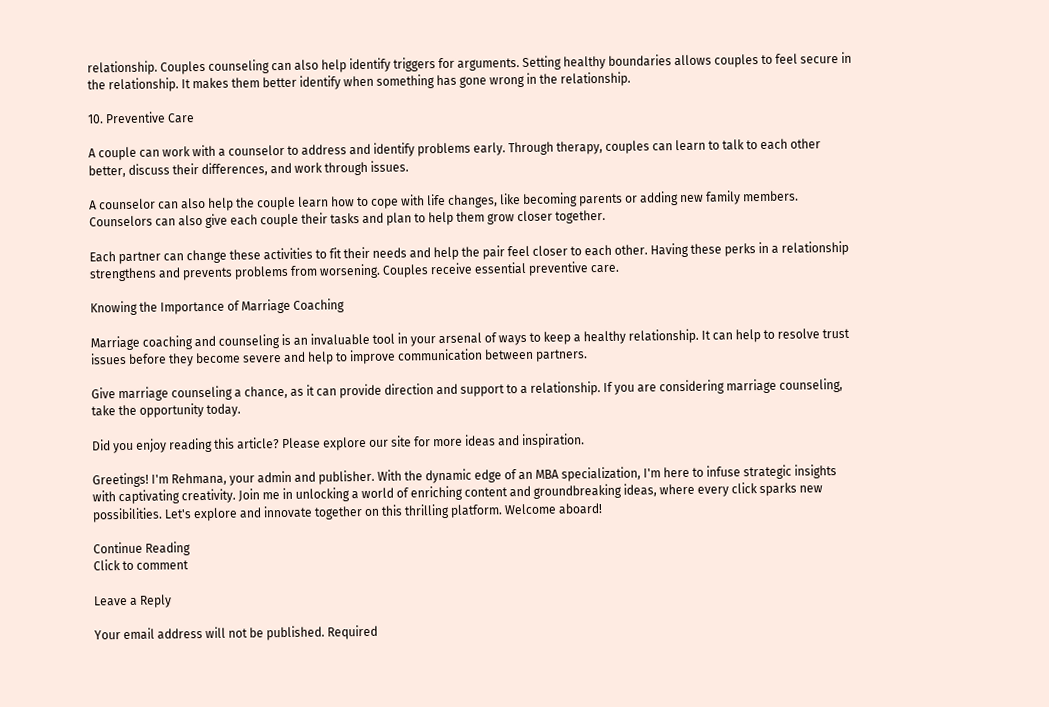relationship. Couples counseling can also help identify triggers for arguments. Setting healthy boundaries allows couples to feel secure in the relationship. It makes them better identify when something has gone wrong in the relationship.

10. Preventive Care

A couple can work with a counselor to address and identify problems early. Through therapy, couples can learn to talk to each other better, discuss their differences, and work through issues.

A counselor can also help the couple learn how to cope with life changes, like becoming parents or adding new family members. Counselors can also give each couple their tasks and plan to help them grow closer together.

Each partner can change these activities to fit their needs and help the pair feel closer to each other. Having these perks in a relationship strengthens and prevents problems from worsening. Couples receive essential preventive care.

Knowing the Importance of Marriage Coaching

Marriage coaching and counseling is an invaluable tool in your arsenal of ways to keep a healthy relationship. It can help to resolve trust issues before they become severe and help to improve communication between partners.

Give marriage counseling a chance, as it can provide direction and support to a relationship. If you are considering marriage counseling, take the opportunity today.

Did you enjoy reading this article? Please explore our site for more ideas and inspiration.

Greetings! I'm Rehmana, your admin and publisher. With the dynamic edge of an MBA specialization, I'm here to infuse strategic insights with captivating creativity. Join me in unlocking a world of enriching content and groundbreaking ideas, where every click sparks new possibilities. Let's explore and innovate together on this thrilling platform. Welcome aboard!

Continue Reading
Click to comment

Leave a Reply

Your email address will not be published. Required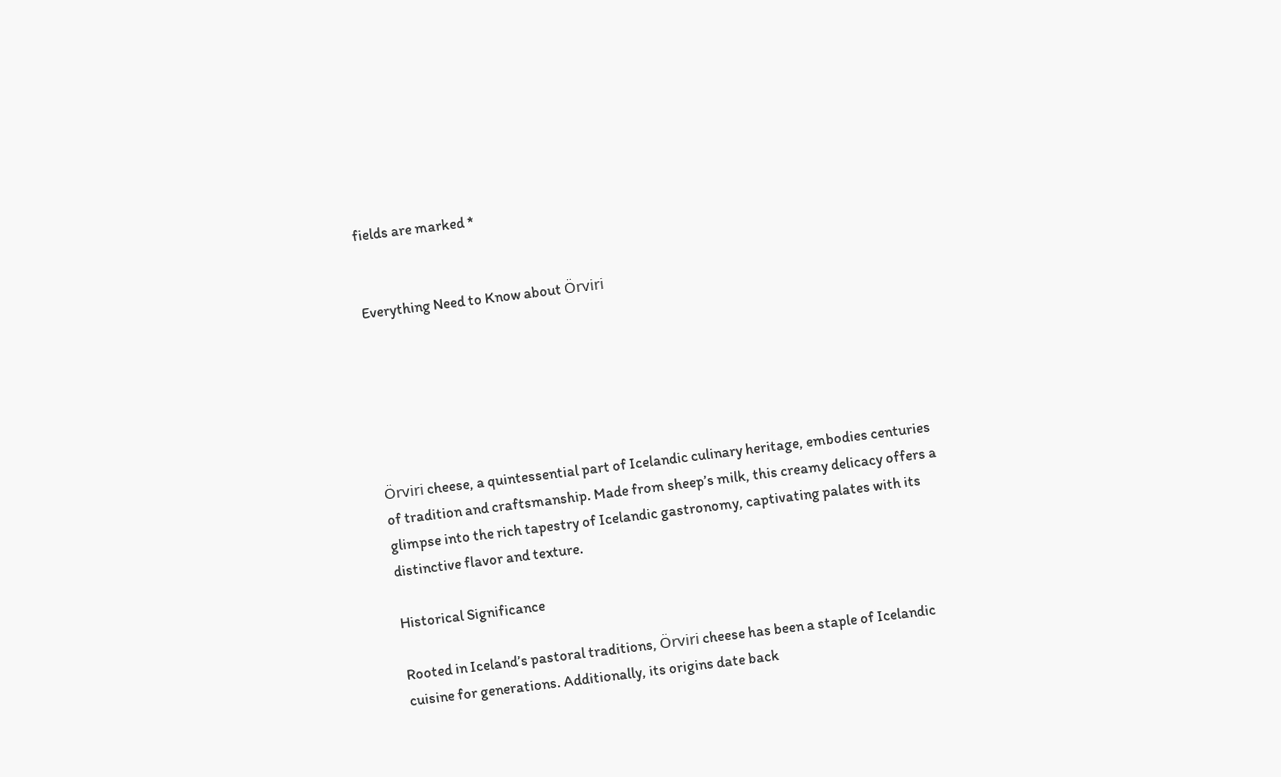fields are marked *


Everything Need to Know about Örviri






Örviri cheese, a quintessential part of Icelandic culinary heritage, embodies centuries of tradition and craftsmanship. Made from sheep’s milk, this creamy delicacy offers a glimpse into the rich tapestry of Icelandic gastronomy, captivating palates with its distinctive flavor and texture.

Historical Significance

Rooted in Iceland’s pastoral traditions, Örviri cheese has been a staple of Icelandic cuisine for generations. Additionally, its origins date back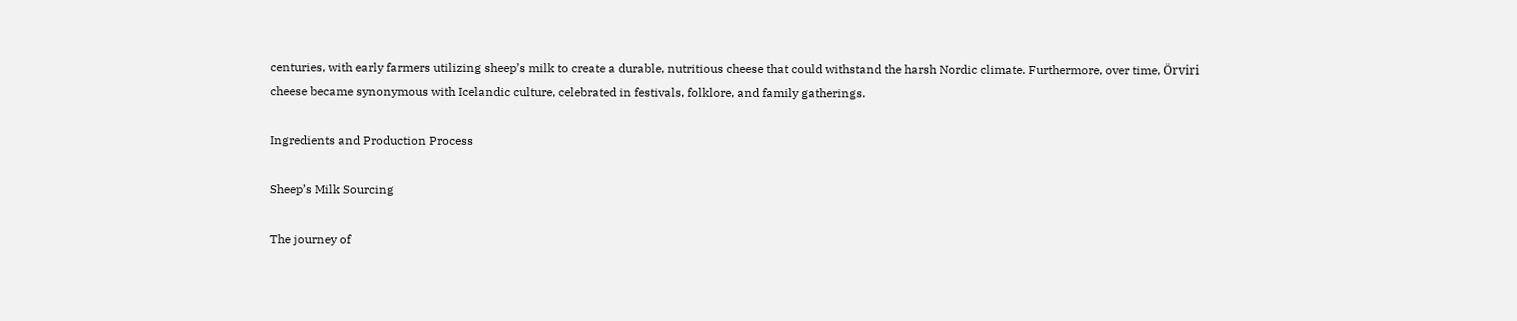centuries, with early farmers utilizing sheep’s milk to create a durable, nutritious cheese that could withstand the harsh Nordic climate. Furthermore, over time, Örviri cheese became synonymous with Icelandic culture, celebrated in festivals, folklore, and family gatherings.

Ingredients and Production Process

Sheep’s Milk Sourcing

The journey of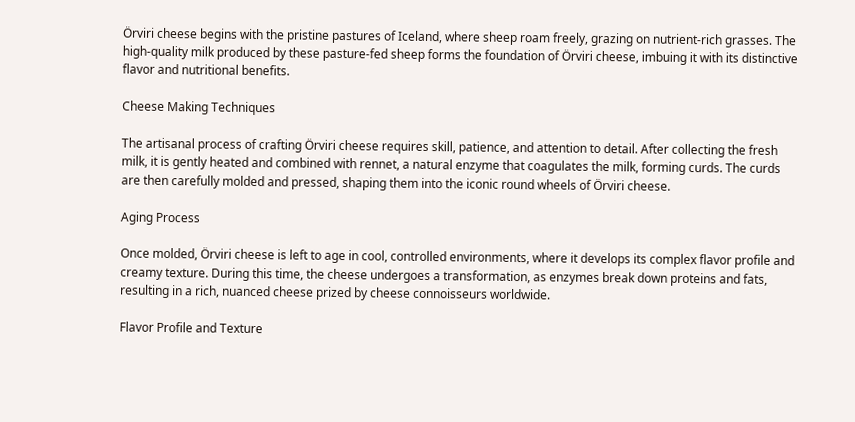Örviri cheese begins with the pristine pastures of Iceland, where sheep roam freely, grazing on nutrient-rich grasses. The high-quality milk produced by these pasture-fed sheep forms the foundation of Örviri cheese, imbuing it with its distinctive flavor and nutritional benefits.

Cheese Making Techniques

The artisanal process of crafting Örviri cheese requires skill, patience, and attention to detail. After collecting the fresh milk, it is gently heated and combined with rennet, a natural enzyme that coagulates the milk, forming curds. The curds are then carefully molded and pressed, shaping them into the iconic round wheels of Örviri cheese.

Aging Process

Once molded, Örviri cheese is left to age in cool, controlled environments, where it develops its complex flavor profile and creamy texture. During this time, the cheese undergoes a transformation, as enzymes break down proteins and fats, resulting in a rich, nuanced cheese prized by cheese connoisseurs worldwide.

Flavor Profile and Texture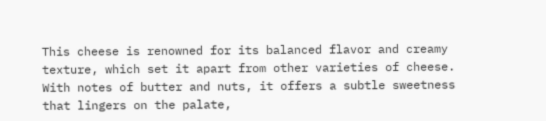This cheese is renowned for its balanced flavor and creamy texture, which set it apart from other varieties of cheese. With notes of butter and nuts, it offers a subtle sweetness that lingers on the palate,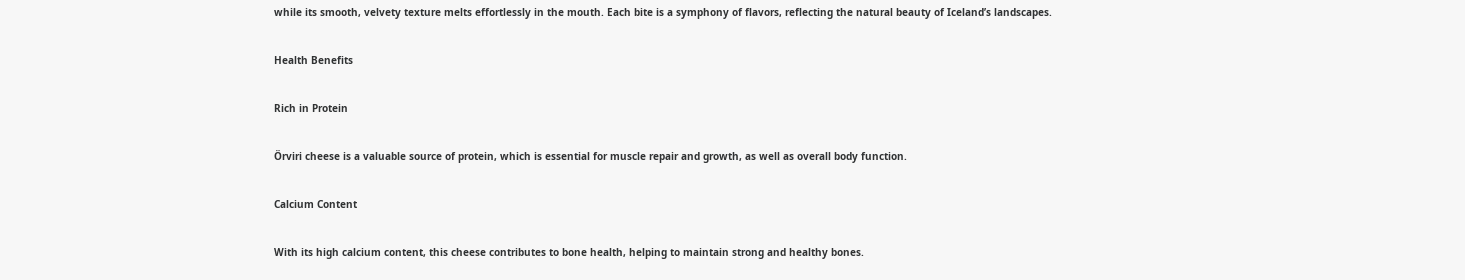while its smooth, velvety texture melts effortlessly in the mouth. Each bite is a symphony of flavors, reflecting the natural beauty of Iceland’s landscapes.

Health Benefits

Rich in Protein

Örviri cheese is a valuable source of protein, which is essential for muscle repair and growth, as well as overall body function.

Calcium Content

With its high calcium content, this cheese contributes to bone health, helping to maintain strong and healthy bones.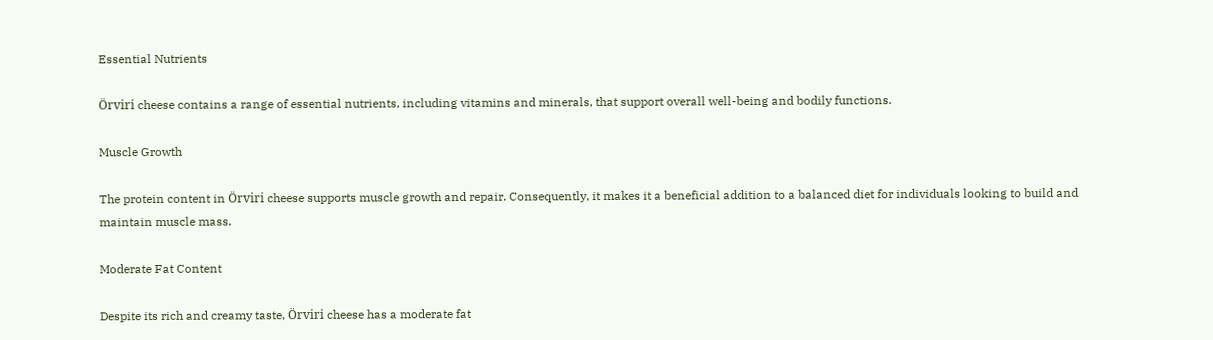Essential Nutrients

Örviri cheese contains a range of essential nutrients, including vitamins and minerals, that support overall well-being and bodily functions.

Muscle Growth

The protein content in Örviri cheese supports muscle growth and repair. Consequently, it makes it a beneficial addition to a balanced diet for individuals looking to build and maintain muscle mass.

Moderate Fat Content

Despite its rich and creamy taste, Örviri cheese has a moderate fat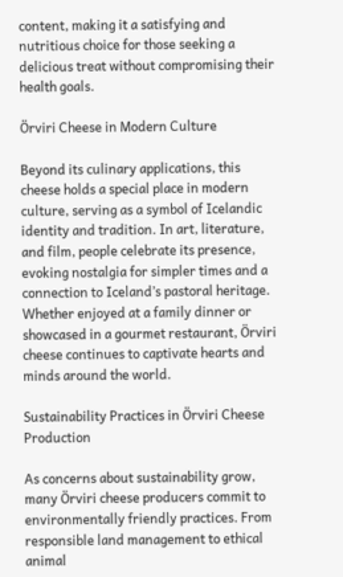content, making it a satisfying and nutritious choice for those seeking a delicious treat without compromising their health goals.

Örviri Cheese in Modern Culture

Beyond its culinary applications, this cheese holds a special place in modern culture, serving as a symbol of Icelandic identity and tradition. In art, literature, and film, people celebrate its presence, evoking nostalgia for simpler times and a connection to Iceland’s pastoral heritage. Whether enjoyed at a family dinner or showcased in a gourmet restaurant, Örviri cheese continues to captivate hearts and minds around the world.

Sustainability Practices in Örviri Cheese Production

As concerns about sustainability grow, many Örviri cheese producers commit to environmentally friendly practices. From responsible land management to ethical animal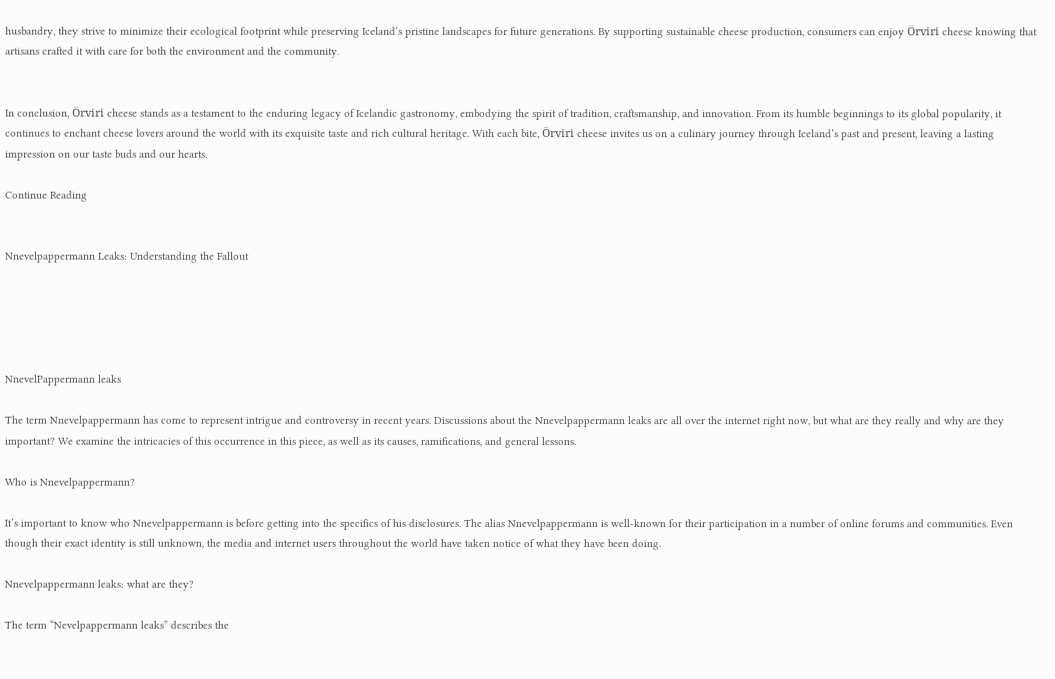husbandry, they strive to minimize their ecological footprint while preserving Iceland’s pristine landscapes for future generations. By supporting sustainable cheese production, consumers can enjoy Örviri cheese knowing that artisans crafted it with care for both the environment and the community.


In conclusion, Örviri cheese stands as a testament to the enduring legacy of Icelandic gastronomy, embodying the spirit of tradition, craftsmanship, and innovation. From its humble beginnings to its global popularity, it continues to enchant cheese lovers around the world with its exquisite taste and rich cultural heritage. With each bite, Örviri cheese invites us on a culinary journey through Iceland’s past and present, leaving a lasting impression on our taste buds and our hearts.

Continue Reading


Nnevelpappermann Leaks: Understanding the Fallout





NnevelPappermann leaks

The term Nnevelpappermann has come to represent intrigue and controversy in recent years. Discussions about the Nnevelpappermann leaks are all over the internet right now, but what are they really and why are they important? We examine the intricacies of this occurrence in this piece, as well as its causes, ramifications, and general lessons.

Who is Nnevelpappermann?

It’s important to know who Nnevelpappermann is before getting into the specifics of his disclosures. The alias Nnevelpappermann is well-known for their participation in a number of online forums and communities. Even though their exact identity is still unknown, the media and internet users throughout the world have taken notice of what they have been doing.

Nnevelpappermann leaks: what are they?

The term “Nevelpappermann leaks” describes the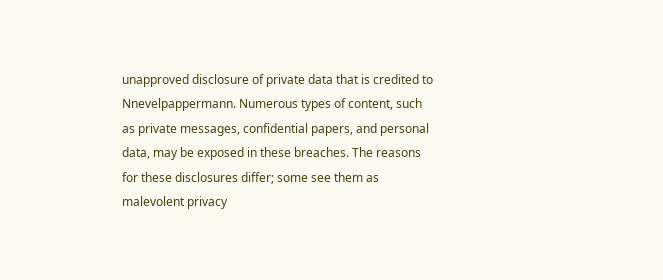unapproved disclosure of private data that is credited to Nnevelpappermann. Numerous types of content, such as private messages, confidential papers, and personal data, may be exposed in these breaches. The reasons for these disclosures differ; some see them as malevolent privacy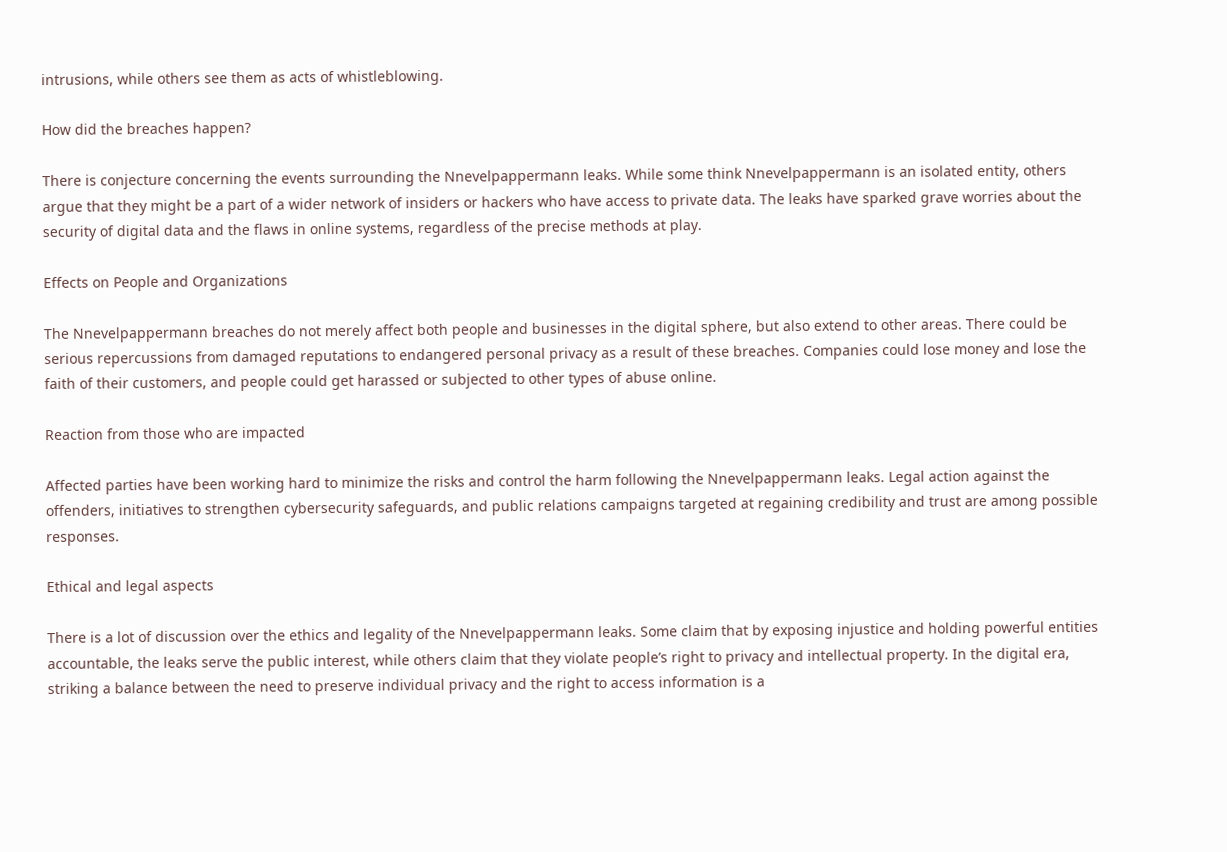intrusions, while others see them as acts of whistleblowing.

How did the breaches happen?

There is conjecture concerning the events surrounding the Nnevelpappermann leaks. While some think Nnevelpappermann is an isolated entity, others argue that they might be a part of a wider network of insiders or hackers who have access to private data. The leaks have sparked grave worries about the security of digital data and the flaws in online systems, regardless of the precise methods at play.

Effects on People and Organizations

The Nnevelpappermann breaches do not merely affect both people and businesses in the digital sphere, but also extend to other areas. There could be serious repercussions from damaged reputations to endangered personal privacy as a result of these breaches. Companies could lose money and lose the faith of their customers, and people could get harassed or subjected to other types of abuse online.

Reaction from those who are impacted

Affected parties have been working hard to minimize the risks and control the harm following the Nnevelpappermann leaks. Legal action against the offenders, initiatives to strengthen cybersecurity safeguards, and public relations campaigns targeted at regaining credibility and trust are among possible responses.

Ethical and legal aspects

There is a lot of discussion over the ethics and legality of the Nnevelpappermann leaks. Some claim that by exposing injustice and holding powerful entities accountable, the leaks serve the public interest, while others claim that they violate people’s right to privacy and intellectual property. In the digital era, striking a balance between the need to preserve individual privacy and the right to access information is a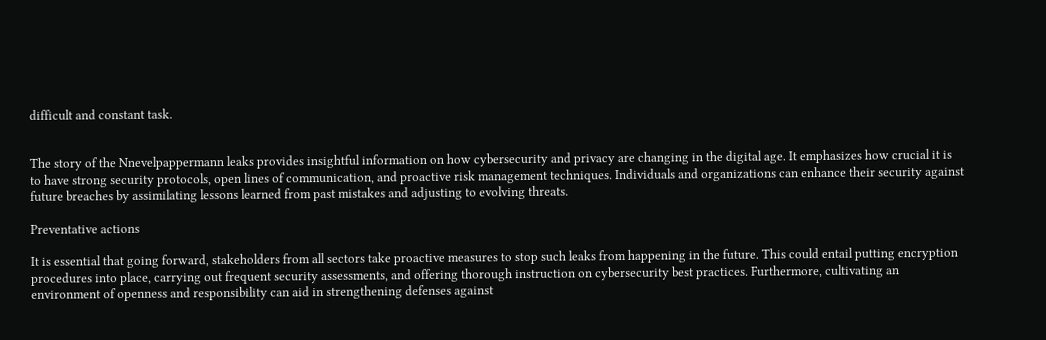difficult and constant task.


The story of the Nnevelpappermann leaks provides insightful information on how cybersecurity and privacy are changing in the digital age. It emphasizes how crucial it is to have strong security protocols, open lines of communication, and proactive risk management techniques. Individuals and organizations can enhance their security against future breaches by assimilating lessons learned from past mistakes and adjusting to evolving threats.

Preventative actions

It is essential that going forward, stakeholders from all sectors take proactive measures to stop such leaks from happening in the future. This could entail putting encryption procedures into place, carrying out frequent security assessments, and offering thorough instruction on cybersecurity best practices. Furthermore, cultivating an environment of openness and responsibility can aid in strengthening defenses against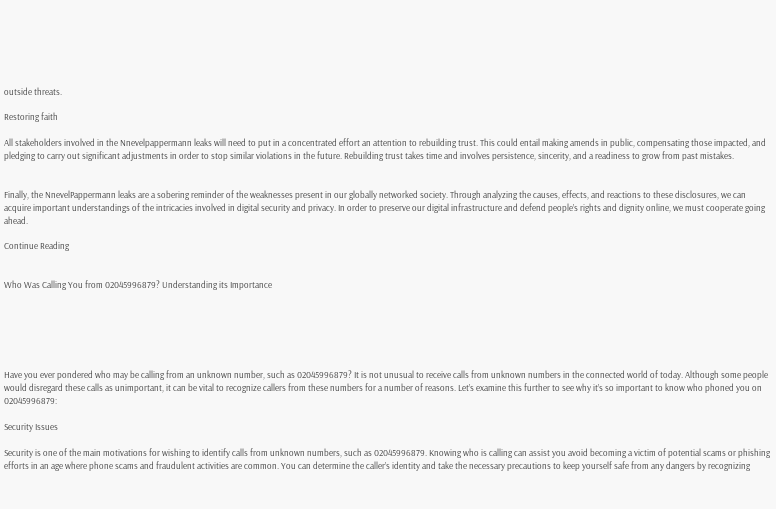outside threats.

Restoring faith

All stakeholders involved in the Nnevelpappermann leaks will need to put in a concentrated effort an attention to rebuilding trust. This could entail making amends in public, compensating those impacted, and pledging to carry out significant adjustments in order to stop similar violations in the future. Rebuilding trust takes time and involves persistence, sincerity, and a readiness to grow from past mistakes.


Finally, the NnevelPappermann leaks are a sobering reminder of the weaknesses present in our globally networked society. Through analyzing the causes, effects, and reactions to these disclosures, we can acquire important understandings of the intricacies involved in digital security and privacy. In order to preserve our digital infrastructure and defend people’s rights and dignity online, we must cooperate going ahead.

Continue Reading


Who Was Calling You from 02045996879? Understanding its Importance






Have you ever pondered who may be calling from an unknown number, such as 02045996879? It is not unusual to receive calls from unknown numbers in the connected world of today. Although some people would disregard these calls as unimportant, it can be vital to recognize callers from these numbers for a number of reasons. Let’s examine this further to see why it’s so important to know who phoned you on 02045996879:

Security Issues

Security is one of the main motivations for wishing to identify calls from unknown numbers, such as 02045996879. Knowing who is calling can assist you avoid becoming a victim of potential scams or phishing efforts in an age where phone scams and fraudulent activities are common. You can determine the caller’s identity and take the necessary precautions to keep yourself safe from any dangers by recognizing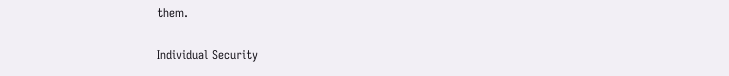them.

Individual Security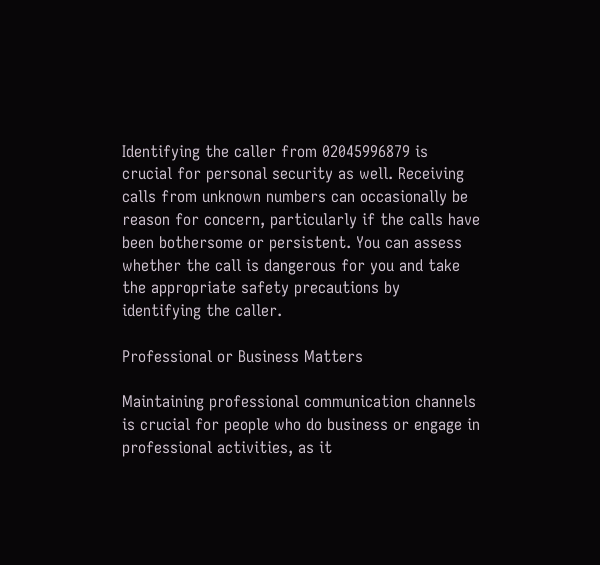Identifying the caller from 02045996879 is crucial for personal security as well. Receiving calls from unknown numbers can occasionally be reason for concern, particularly if the calls have been bothersome or persistent. You can assess whether the call is dangerous for you and take the appropriate safety precautions by identifying the caller.

Professional or Business Matters

Maintaining professional communication channels is crucial for people who do business or engage in professional activities, as it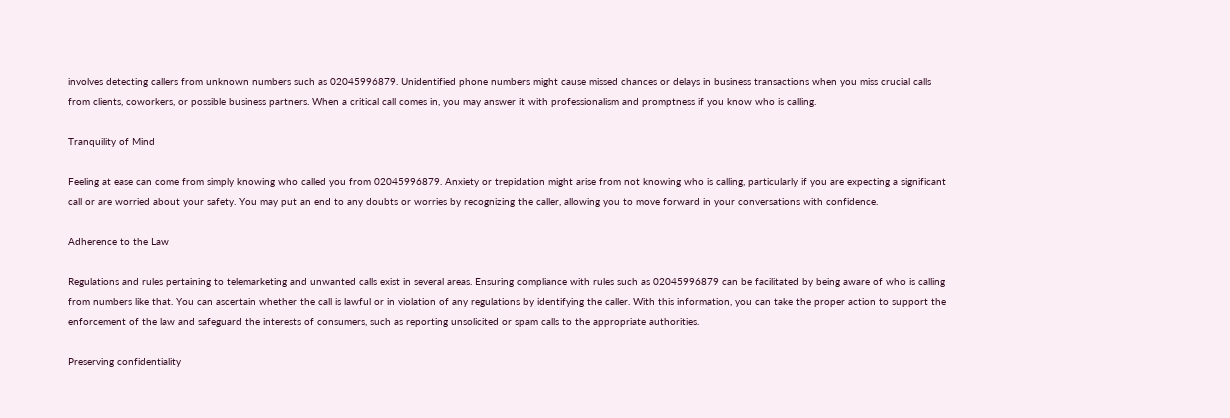involves detecting callers from unknown numbers such as 02045996879. Unidentified phone numbers might cause missed chances or delays in business transactions when you miss crucial calls from clients, coworkers, or possible business partners. When a critical call comes in, you may answer it with professionalism and promptness if you know who is calling.

Tranquility of Mind

Feeling at ease can come from simply knowing who called you from 02045996879. Anxiety or trepidation might arise from not knowing who is calling, particularly if you are expecting a significant call or are worried about your safety. You may put an end to any doubts or worries by recognizing the caller, allowing you to move forward in your conversations with confidence.

Adherence to the Law

Regulations and rules pertaining to telemarketing and unwanted calls exist in several areas. Ensuring compliance with rules such as 02045996879 can be facilitated by being aware of who is calling from numbers like that. You can ascertain whether the call is lawful or in violation of any regulations by identifying the caller. With this information, you can take the proper action to support the enforcement of the law and safeguard the interests of consumers, such as reporting unsolicited or spam calls to the appropriate authorities.

Preserving confidentiality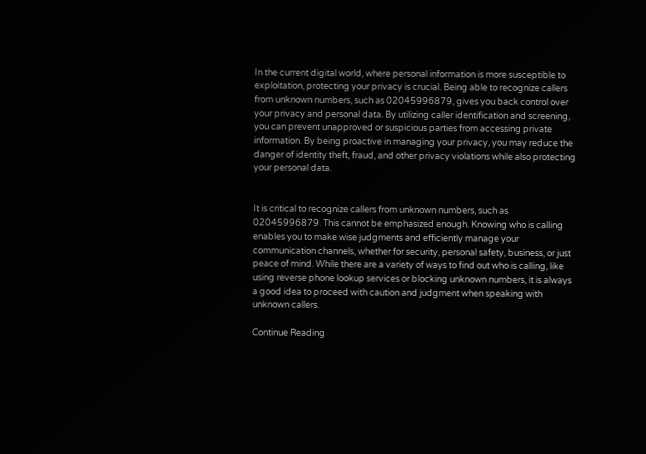In the current digital world, where personal information is more susceptible to exploitation, protecting your privacy is crucial. Being able to recognize callers from unknown numbers, such as 02045996879, gives you back control over your privacy and personal data. By utilizing caller identification and screening, you can prevent unapproved or suspicious parties from accessing private information. By being proactive in managing your privacy, you may reduce the danger of identity theft, fraud, and other privacy violations while also protecting your personal data.


It is critical to recognize callers from unknown numbers, such as 02045996879. This cannot be emphasized enough. Knowing who is calling enables you to make wise judgments and efficiently manage your communication channels, whether for security, personal safety, business, or just peace of mind. While there are a variety of ways to find out who is calling, like using reverse phone lookup services or blocking unknown numbers, it is always a good idea to proceed with caution and judgment when speaking with unknown callers.

Continue Reading